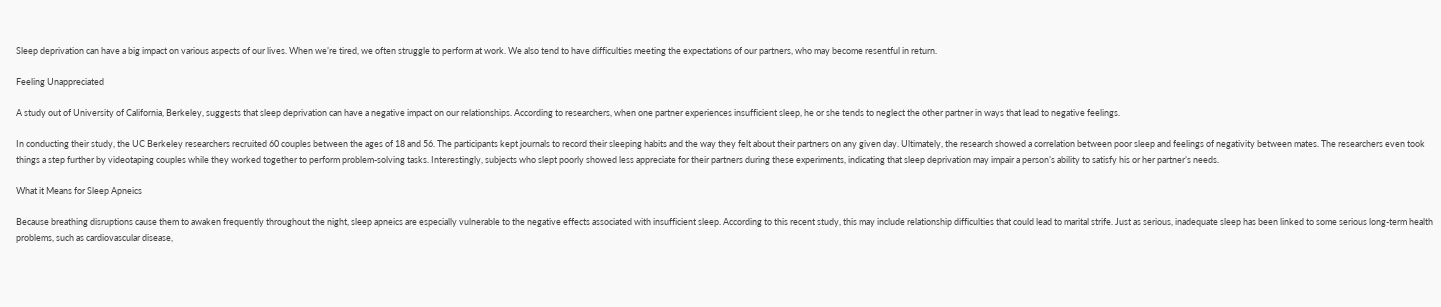Sleep deprivation can have a big impact on various aspects of our lives. When we’re tired, we often struggle to perform at work. We also tend to have difficulties meeting the expectations of our partners, who may become resentful in return.

Feeling Unappreciated

A study out of University of California, Berkeley, suggests that sleep deprivation can have a negative impact on our relationships. According to researchers, when one partner experiences insufficient sleep, he or she tends to neglect the other partner in ways that lead to negative feelings.

In conducting their study, the UC Berkeley researchers recruited 60 couples between the ages of 18 and 56. The participants kept journals to record their sleeping habits and the way they felt about their partners on any given day. Ultimately, the research showed a correlation between poor sleep and feelings of negativity between mates. The researchers even took things a step further by videotaping couples while they worked together to perform problem-solving tasks. Interestingly, subjects who slept poorly showed less appreciate for their partners during these experiments, indicating that sleep deprivation may impair a person’s ability to satisfy his or her partner’s needs.

What it Means for Sleep Apneics

Because breathing disruptions cause them to awaken frequently throughout the night, sleep apneics are especially vulnerable to the negative effects associated with insufficient sleep. According to this recent study, this may include relationship difficulties that could lead to marital strife. Just as serious, inadequate sleep has been linked to some serious long-term health problems, such as cardiovascular disease,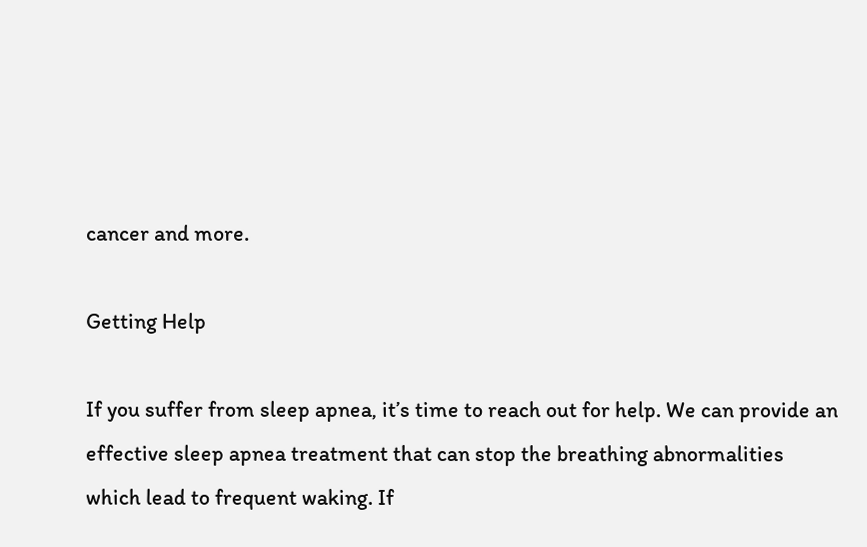cancer and more.

Getting Help

If you suffer from sleep apnea, it’s time to reach out for help. We can provide an effective sleep apnea treatment that can stop the breathing abnormalities which lead to frequent waking. If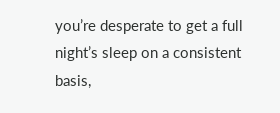you’re desperate to get a full night’s sleep on a consistent basis,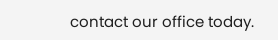contact our office today.